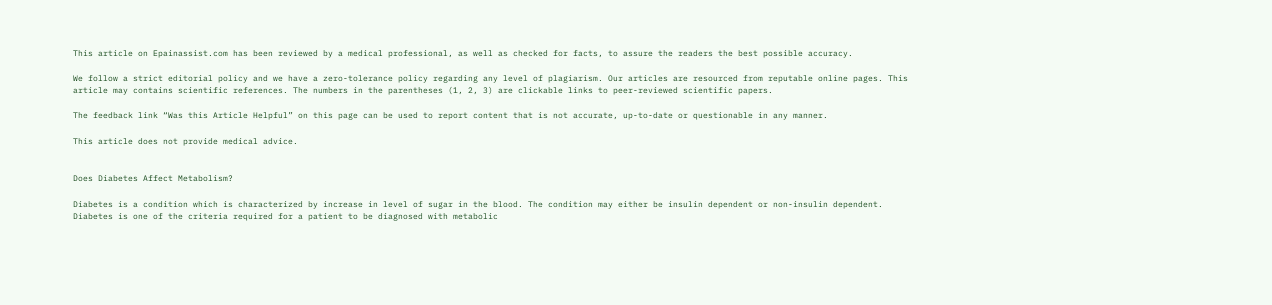This article on Epainassist.com has been reviewed by a medical professional, as well as checked for facts, to assure the readers the best possible accuracy.

We follow a strict editorial policy and we have a zero-tolerance policy regarding any level of plagiarism. Our articles are resourced from reputable online pages. This article may contains scientific references. The numbers in the parentheses (1, 2, 3) are clickable links to peer-reviewed scientific papers.

The feedback link “Was this Article Helpful” on this page can be used to report content that is not accurate, up-to-date or questionable in any manner.

This article does not provide medical advice.


Does Diabetes Affect Metabolism?

Diabetes is a condition which is characterized by increase in level of sugar in the blood. The condition may either be insulin dependent or non-insulin dependent. Diabetes is one of the criteria required for a patient to be diagnosed with metabolic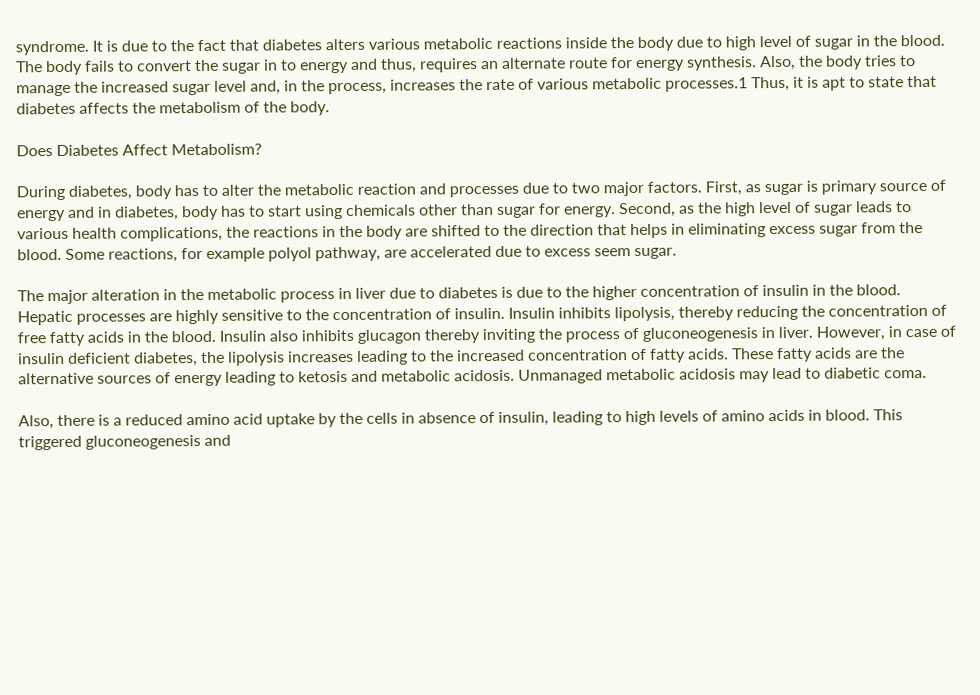syndrome. It is due to the fact that diabetes alters various metabolic reactions inside the body due to high level of sugar in the blood. The body fails to convert the sugar in to energy and thus, requires an alternate route for energy synthesis. Also, the body tries to manage the increased sugar level and, in the process, increases the rate of various metabolic processes.1 Thus, it is apt to state that diabetes affects the metabolism of the body.

Does Diabetes Affect Metabolism?

During diabetes, body has to alter the metabolic reaction and processes due to two major factors. First, as sugar is primary source of energy and in diabetes, body has to start using chemicals other than sugar for energy. Second, as the high level of sugar leads to various health complications, the reactions in the body are shifted to the direction that helps in eliminating excess sugar from the blood. Some reactions, for example polyol pathway, are accelerated due to excess seem sugar.

The major alteration in the metabolic process in liver due to diabetes is due to the higher concentration of insulin in the blood. Hepatic processes are highly sensitive to the concentration of insulin. Insulin inhibits lipolysis, thereby reducing the concentration of free fatty acids in the blood. Insulin also inhibits glucagon thereby inviting the process of gluconeogenesis in liver. However, in case of insulin deficient diabetes, the lipolysis increases leading to the increased concentration of fatty acids. These fatty acids are the alternative sources of energy leading to ketosis and metabolic acidosis. Unmanaged metabolic acidosis may lead to diabetic coma.

Also, there is a reduced amino acid uptake by the cells in absence of insulin, leading to high levels of amino acids in blood. This triggered gluconeogenesis and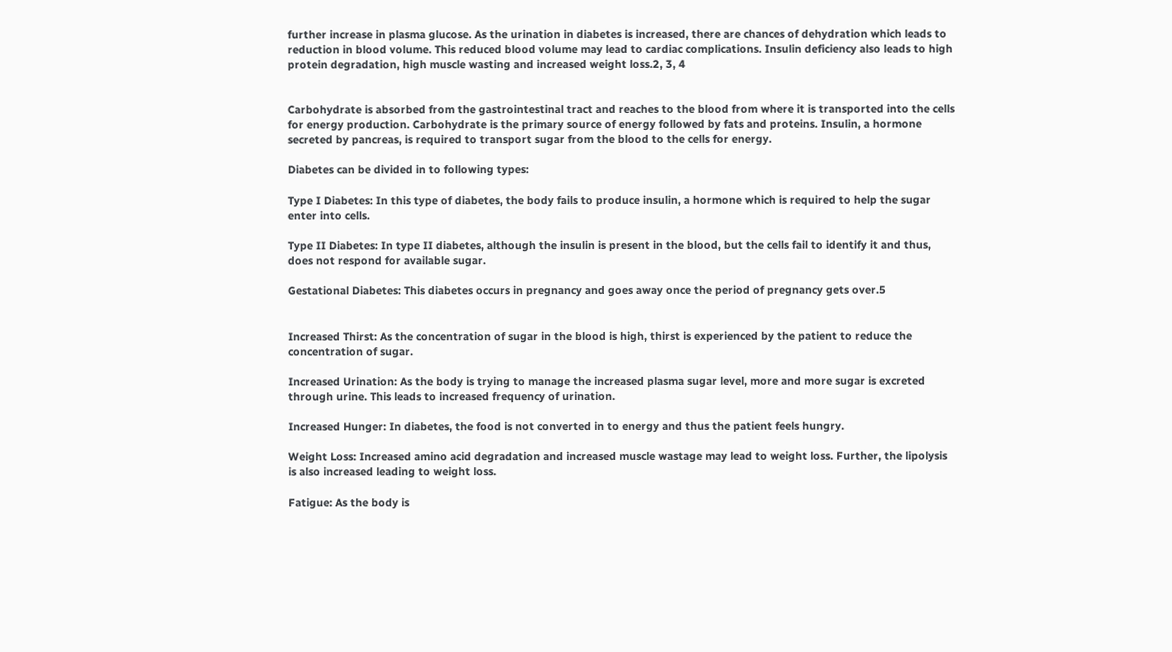further increase in plasma glucose. As the urination in diabetes is increased, there are chances of dehydration which leads to reduction in blood volume. This reduced blood volume may lead to cardiac complications. Insulin deficiency also leads to high protein degradation, high muscle wasting and increased weight loss.2, 3, 4


Carbohydrate is absorbed from the gastrointestinal tract and reaches to the blood from where it is transported into the cells for energy production. Carbohydrate is the primary source of energy followed by fats and proteins. Insulin, a hormone secreted by pancreas, is required to transport sugar from the blood to the cells for energy.

Diabetes can be divided in to following types:

Type I Diabetes: In this type of diabetes, the body fails to produce insulin, a hormone which is required to help the sugar enter into cells.

Type II Diabetes: In type II diabetes, although the insulin is present in the blood, but the cells fail to identify it and thus, does not respond for available sugar.

Gestational Diabetes: This diabetes occurs in pregnancy and goes away once the period of pregnancy gets over.5


Increased Thirst: As the concentration of sugar in the blood is high, thirst is experienced by the patient to reduce the concentration of sugar.

Increased Urination: As the body is trying to manage the increased plasma sugar level, more and more sugar is excreted through urine. This leads to increased frequency of urination.

Increased Hunger: In diabetes, the food is not converted in to energy and thus the patient feels hungry.

Weight Loss: Increased amino acid degradation and increased muscle wastage may lead to weight loss. Further, the lipolysis is also increased leading to weight loss.

Fatigue: As the body is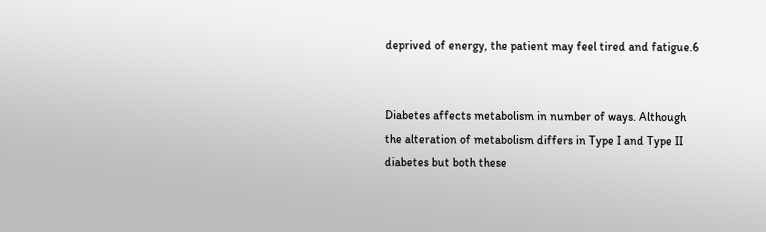deprived of energy, the patient may feel tired and fatigue.6


Diabetes affects metabolism in number of ways. Although the alteration of metabolism differs in Type I and Type II diabetes but both these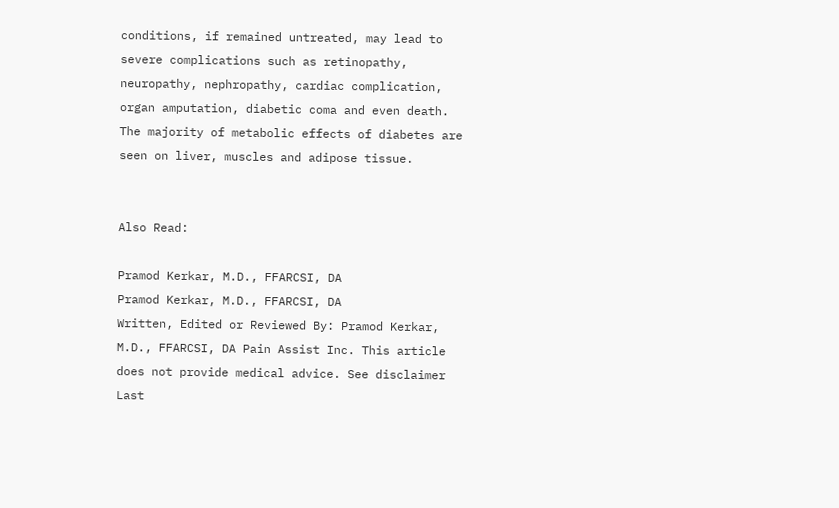conditions, if remained untreated, may lead to severe complications such as retinopathy, neuropathy, nephropathy, cardiac complication, organ amputation, diabetic coma and even death. The majority of metabolic effects of diabetes are seen on liver, muscles and adipose tissue.


Also Read:

Pramod Kerkar, M.D., FFARCSI, DA
Pramod Kerkar, M.D., FFARCSI, DA
Written, Edited or Reviewed By: Pramod Kerkar, M.D., FFARCSI, DA Pain Assist Inc. This article does not provide medical advice. See disclaimer
Last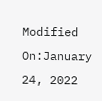Modified On:January 24, 2022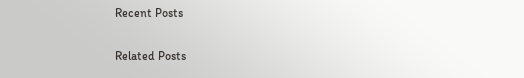Recent Posts

Related Posts